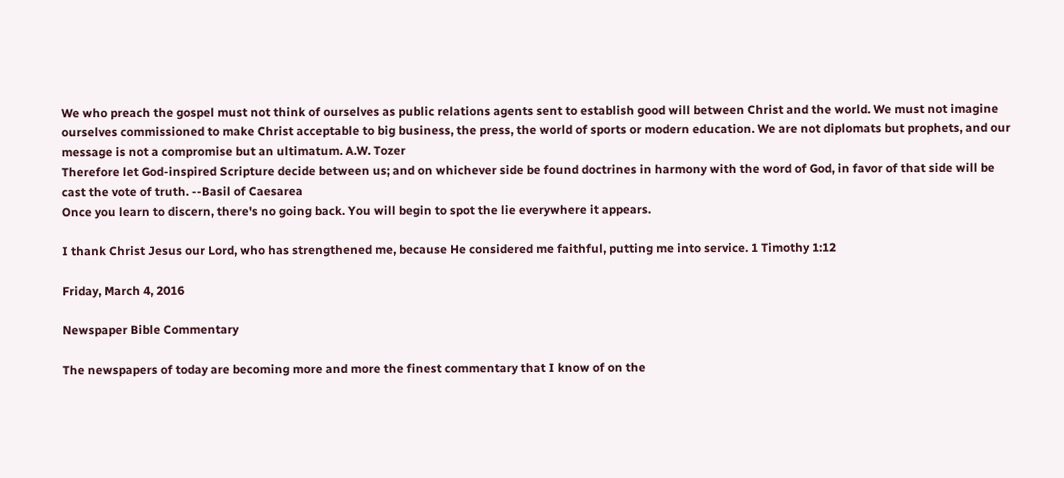We who preach the gospel must not think of ourselves as public relations agents sent to establish good will between Christ and the world. We must not imagine ourselves commissioned to make Christ acceptable to big business, the press, the world of sports or modern education. We are not diplomats but prophets, and our message is not a compromise but an ultimatum. A.W. Tozer
Therefore let God-inspired Scripture decide between us; and on whichever side be found doctrines in harmony with the word of God, in favor of that side will be cast the vote of truth. --Basil of Caesarea
Once you learn to discern, there's no going back. You will begin to spot the lie everywhere it appears.

I thank Christ Jesus our Lord, who has strengthened me, because He considered me faithful, putting me into service. 1 Timothy 1:12

Friday, March 4, 2016

Newspaper Bible Commentary

The newspapers of today are becoming more and more the finest commentary that I know of on the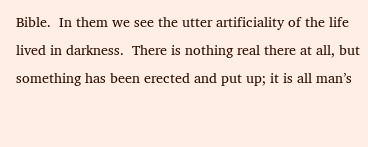Bible.  In them we see the utter artificiality of the life lived in darkness.  There is nothing real there at all, but something has been erected and put up; it is all man’s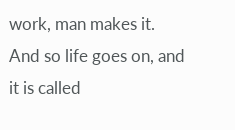work, man makes it.  And so life goes on, and it is called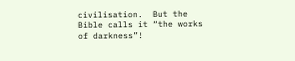civilisation.  But the Bible calls it “the works of darkness”!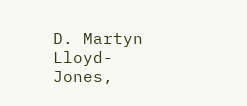D. Martyn Lloyd-Jones,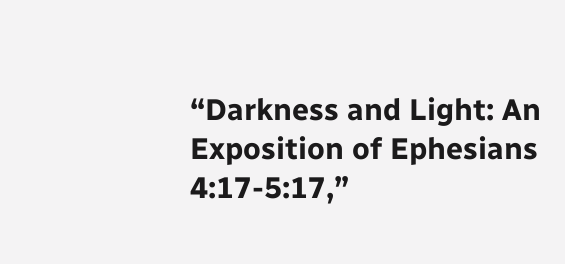“Darkness and Light: An Exposition of Ephesians 4:17-5:17,”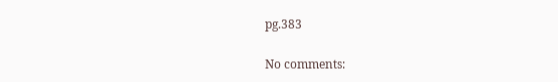pg.383

No comments: